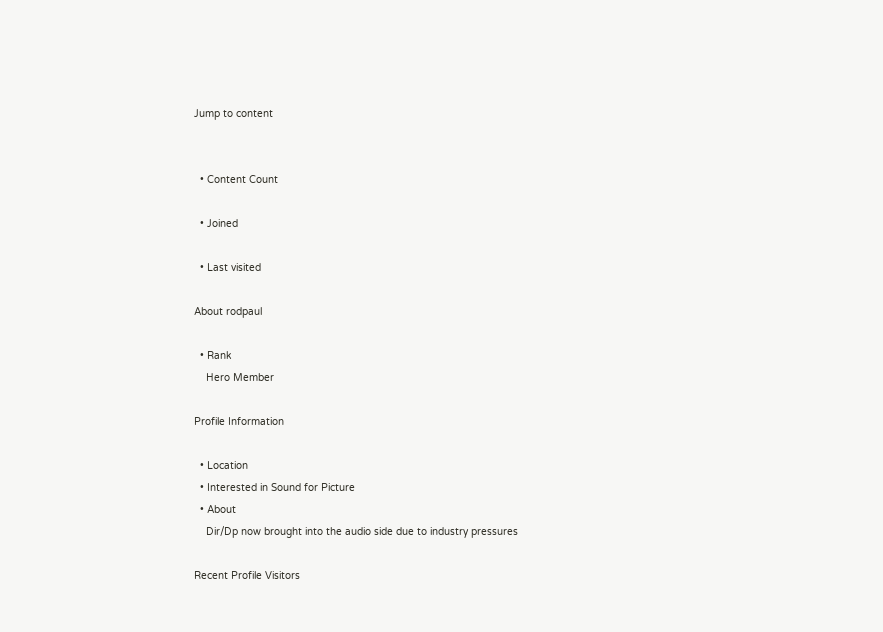Jump to content


  • Content Count

  • Joined

  • Last visited

About rodpaul

  • Rank
    Hero Member

Profile Information

  • Location
  • Interested in Sound for Picture
  • About
    Dir/Dp now brought into the audio side due to industry pressures

Recent Profile Visitors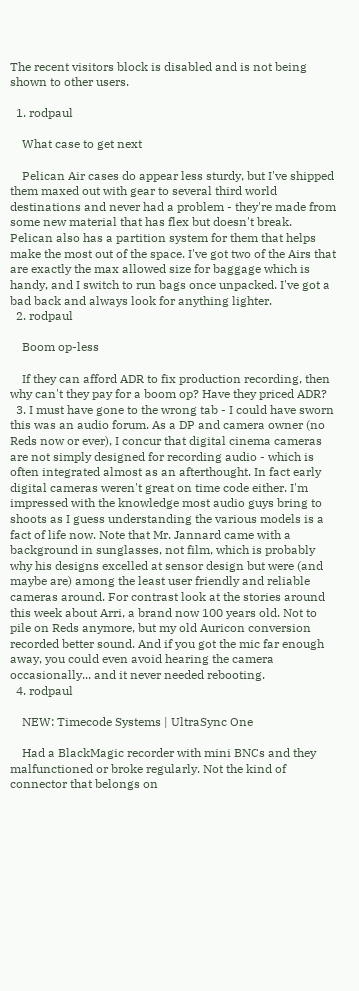The recent visitors block is disabled and is not being shown to other users.

  1. rodpaul

    What case to get next

    Pelican Air cases do appear less sturdy, but I've shipped them maxed out with gear to several third world destinations and never had a problem - they're made from some new material that has flex but doesn't break. Pelican also has a partition system for them that helps make the most out of the space. I've got two of the Airs that are exactly the max allowed size for baggage which is handy, and I switch to run bags once unpacked. I've got a bad back and always look for anything lighter.
  2. rodpaul

    Boom op-less

    If they can afford ADR to fix production recording, then why can't they pay for a boom op? Have they priced ADR?
  3. I must have gone to the wrong tab - I could have sworn this was an audio forum. As a DP and camera owner (no Reds now or ever), I concur that digital cinema cameras are not simply designed for recording audio - which is often integrated almost as an afterthought. In fact early digital cameras weren't great on time code either. I'm impressed with the knowledge most audio guys bring to shoots as I guess understanding the various models is a fact of life now. Note that Mr. Jannard came with a background in sunglasses, not film, which is probably why his designs excelled at sensor design but were (and maybe are) among the least user friendly and reliable cameras around. For contrast look at the stories around this week about Arri, a brand now 100 years old. Not to pile on Reds anymore, but my old Auricon conversion recorded better sound. And if you got the mic far enough away, you could even avoid hearing the camera occasionally... and it never needed rebooting.
  4. rodpaul

    NEW: Timecode Systems | UltraSync One

    Had a BlackMagic recorder with mini BNCs and they malfunctioned or broke regularly. Not the kind of connector that belongs on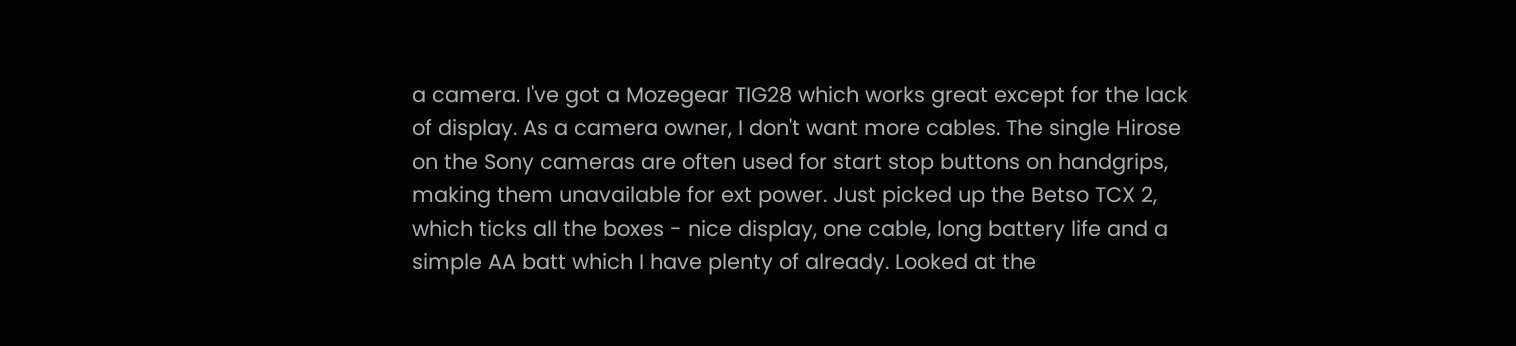a camera. I've got a Mozegear TIG28 which works great except for the lack of display. As a camera owner, I don't want more cables. The single Hirose on the Sony cameras are often used for start stop buttons on handgrips, making them unavailable for ext power. Just picked up the Betso TCX 2, which ticks all the boxes - nice display, one cable, long battery life and a simple AA batt which I have plenty of already. Looked at the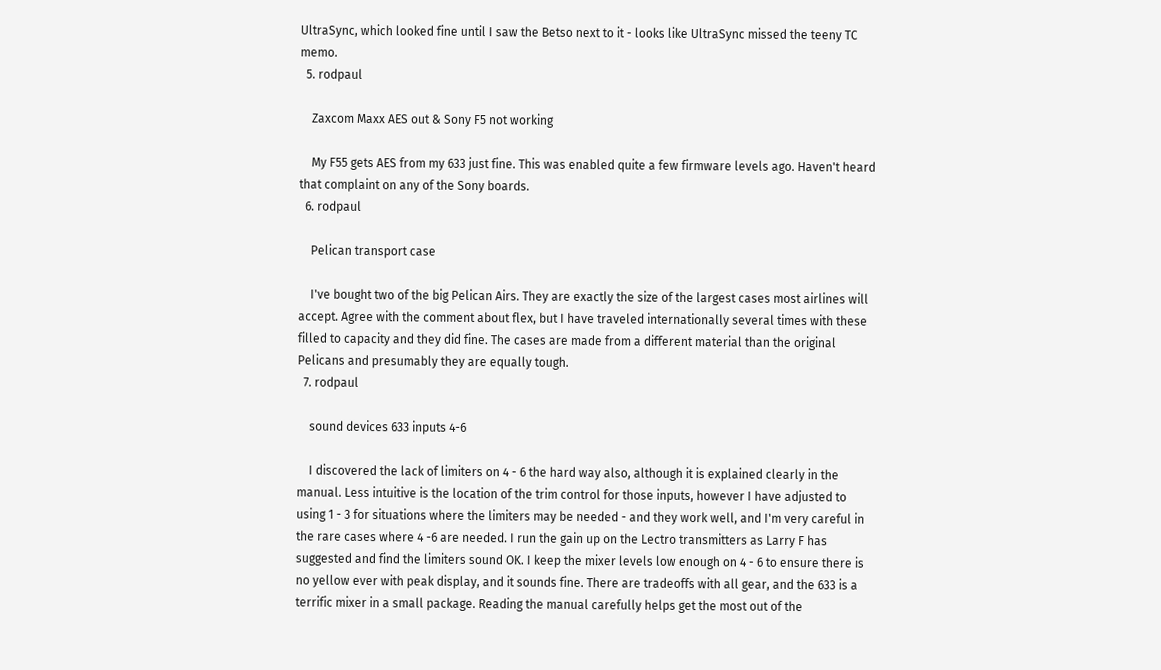UltraSync, which looked fine until I saw the Betso next to it - looks like UltraSync missed the teeny TC memo.
  5. rodpaul

    Zaxcom Maxx AES out & Sony F5 not working

    My F55 gets AES from my 633 just fine. This was enabled quite a few firmware levels ago. Haven't heard that complaint on any of the Sony boards.
  6. rodpaul

    Pelican transport case

    I've bought two of the big Pelican Airs. They are exactly the size of the largest cases most airlines will accept. Agree with the comment about flex, but I have traveled internationally several times with these filled to capacity and they did fine. The cases are made from a different material than the original Pelicans and presumably they are equally tough.
  7. rodpaul

    sound devices 633 inputs 4-6

    I discovered the lack of limiters on 4 - 6 the hard way also, although it is explained clearly in the manual. Less intuitive is the location of the trim control for those inputs, however I have adjusted to using 1 - 3 for situations where the limiters may be needed - and they work well, and I'm very careful in the rare cases where 4 -6 are needed. I run the gain up on the Lectro transmitters as Larry F has suggested and find the limiters sound OK. I keep the mixer levels low enough on 4 - 6 to ensure there is no yellow ever with peak display, and it sounds fine. There are tradeoffs with all gear, and the 633 is a terrific mixer in a small package. Reading the manual carefully helps get the most out of the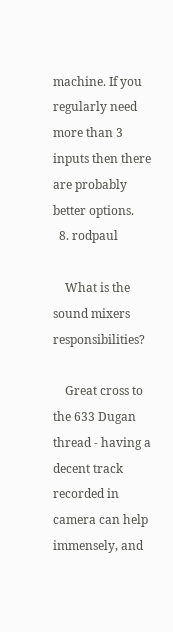machine. If you regularly need more than 3 inputs then there are probably better options.
  8. rodpaul

    What is the sound mixers responsibilities?

    Great cross to the 633 Dugan thread - having a decent track recorded in camera can help immensely, and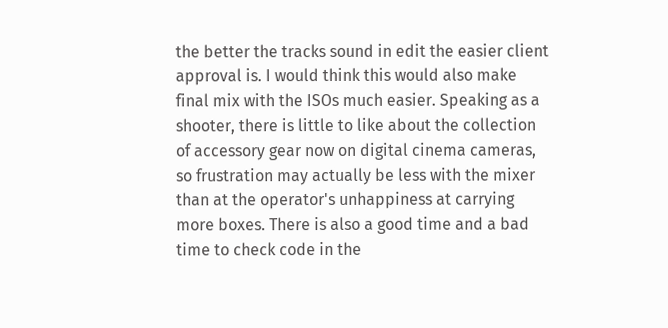the better the tracks sound in edit the easier client approval is. I would think this would also make final mix with the ISOs much easier. Speaking as a shooter, there is little to like about the collection of accessory gear now on digital cinema cameras, so frustration may actually be less with the mixer than at the operator's unhappiness at carrying more boxes. There is also a good time and a bad time to check code in the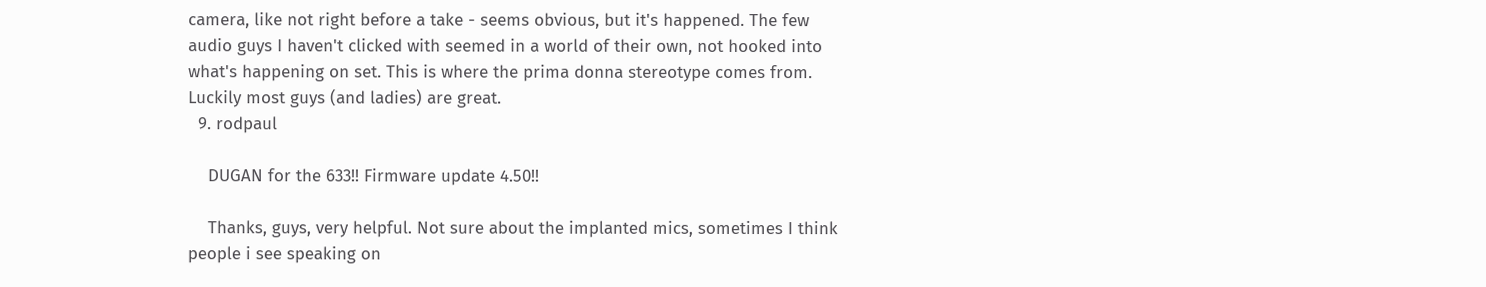camera, like not right before a take - seems obvious, but it's happened. The few audio guys I haven't clicked with seemed in a world of their own, not hooked into what's happening on set. This is where the prima donna stereotype comes from. Luckily most guys (and ladies) are great.
  9. rodpaul

    DUGAN for the 633!! Firmware update 4.50!!

    Thanks, guys, very helpful. Not sure about the implanted mics, sometimes I think people i see speaking on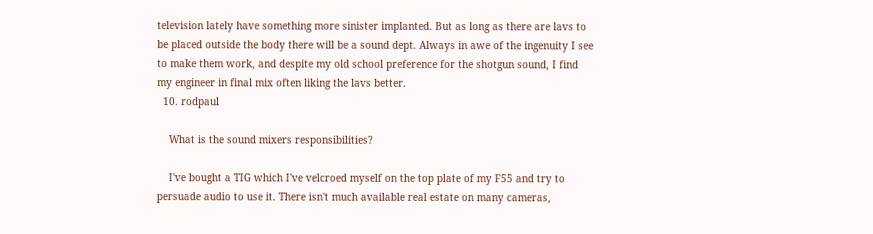television lately have something more sinister implanted. But as long as there are lavs to be placed outside the body there will be a sound dept. Always in awe of the ingenuity I see to make them work, and despite my old school preference for the shotgun sound, I find my engineer in final mix often liking the lavs better.
  10. rodpaul

    What is the sound mixers responsibilities?

    I've bought a TIG which I've velcroed myself on the top plate of my F55 and try to persuade audio to use it. There isn't much available real estate on many cameras,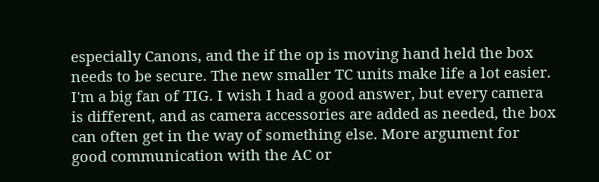especially Canons, and the if the op is moving hand held the box needs to be secure. The new smaller TC units make life a lot easier. I'm a big fan of TIG. I wish I had a good answer, but every camera is different, and as camera accessories are added as needed, the box can often get in the way of something else. More argument for good communication with the AC or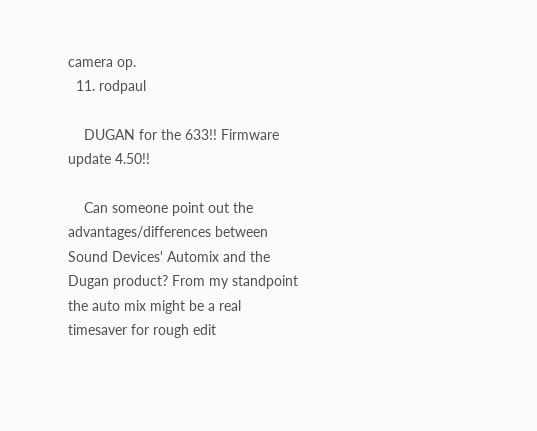camera op.
  11. rodpaul

    DUGAN for the 633!! Firmware update 4.50!!

    Can someone point out the advantages/differences between Sound Devices' Automix and the Dugan product? From my standpoint the auto mix might be a real timesaver for rough edit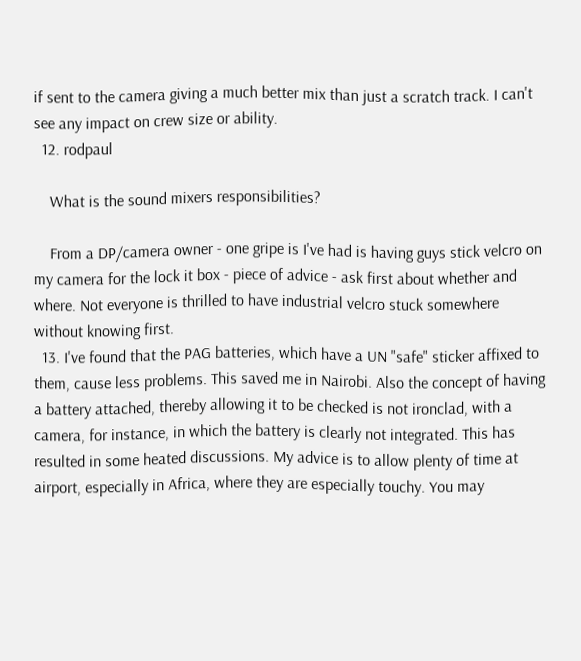if sent to the camera giving a much better mix than just a scratch track. I can't see any impact on crew size or ability.
  12. rodpaul

    What is the sound mixers responsibilities?

    From a DP/camera owner - one gripe is I've had is having guys stick velcro on my camera for the lock it box - piece of advice - ask first about whether and where. Not everyone is thrilled to have industrial velcro stuck somewhere without knowing first.
  13. I've found that the PAG batteries, which have a UN "safe" sticker affixed to them, cause less problems. This saved me in Nairobi. Also the concept of having a battery attached, thereby allowing it to be checked is not ironclad, with a camera, for instance, in which the battery is clearly not integrated. This has resulted in some heated discussions. My advice is to allow plenty of time at airport, especially in Africa, where they are especially touchy. You may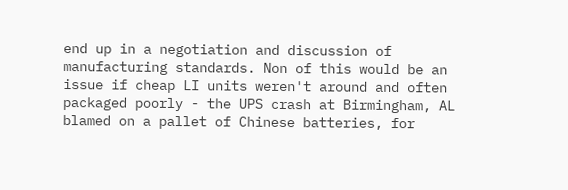end up in a negotiation and discussion of manufacturing standards. Non of this would be an issue if cheap LI units weren't around and often packaged poorly - the UPS crash at Birmingham, AL blamed on a pallet of Chinese batteries, for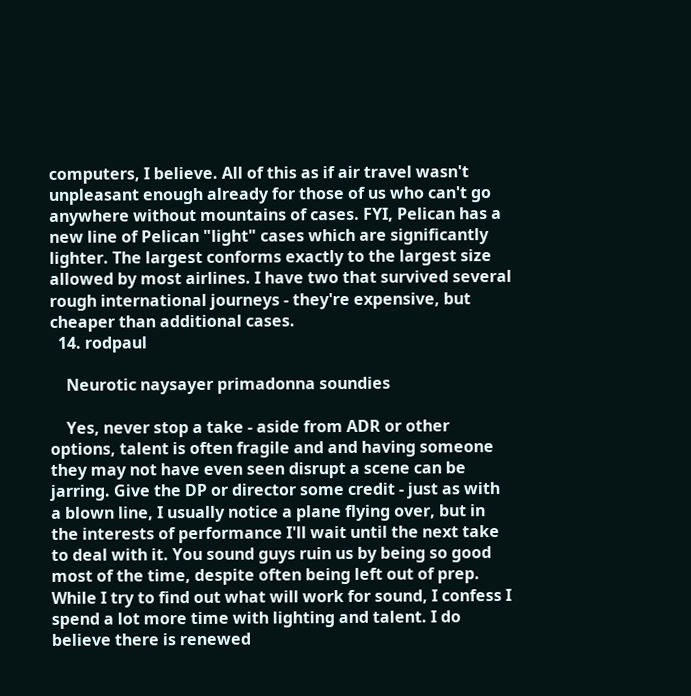computers, I believe. All of this as if air travel wasn't unpleasant enough already for those of us who can't go anywhere without mountains of cases. FYI, Pelican has a new line of Pelican "light" cases which are significantly lighter. The largest conforms exactly to the largest size allowed by most airlines. I have two that survived several rough international journeys - they're expensive, but cheaper than additional cases.
  14. rodpaul

    Neurotic naysayer primadonna soundies

    Yes, never stop a take - aside from ADR or other options, talent is often fragile and and having someone they may not have even seen disrupt a scene can be jarring. Give the DP or director some credit - just as with a blown line, I usually notice a plane flying over, but in the interests of performance I'll wait until the next take to deal with it. You sound guys ruin us by being so good most of the time, despite often being left out of prep. While I try to find out what will work for sound, I confess I spend a lot more time with lighting and talent. I do believe there is renewed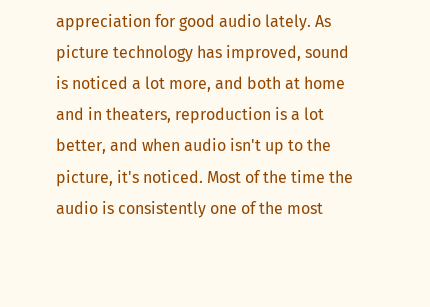appreciation for good audio lately. As picture technology has improved, sound is noticed a lot more, and both at home and in theaters, reproduction is a lot better, and when audio isn't up to the picture, it's noticed. Most of the time the audio is consistently one of the most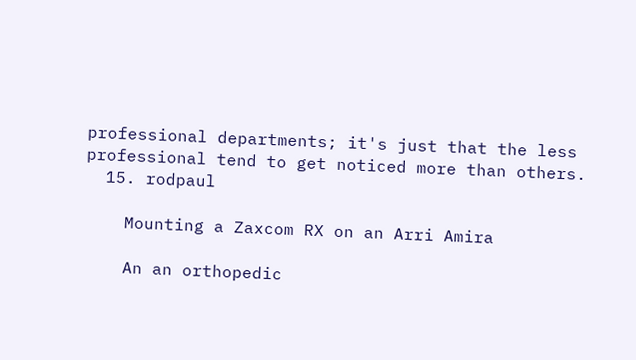professional departments; it's just that the less professional tend to get noticed more than others.
  15. rodpaul

    Mounting a Zaxcom RX on an Arri Amira

    An an orthopedic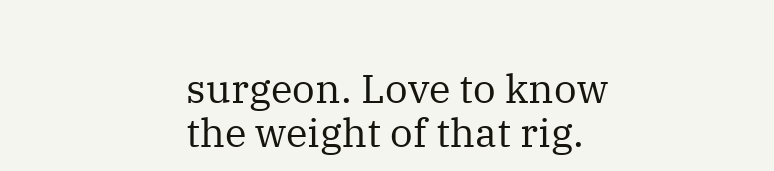surgeon. Love to know the weight of that rig.